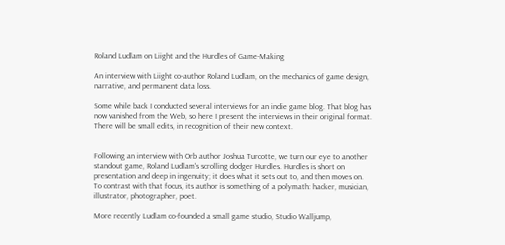Roland Ludlam on Liight and the Hurdles of Game-Making

An interview with Liight co-author Roland Ludlam, on the mechanics of game design, narrative, and permanent data loss.

Some while back I conducted several interviews for an indie game blog. That blog has now vanished from the Web, so here I present the interviews in their original format. There will be small edits, in recognition of their new context.


Following an interview with Orb author Joshua Turcotte, we turn our eye to another standout game, Roland Ludlam's scrolling dodger Hurdles. Hurdles is short on presentation and deep in ingenuity; it does what it sets out to, and then moves on. To contrast with that focus, its author is something of a polymath: hacker, musician, illustrator, photographer, poet.

More recently Ludlam co-founded a small game studio, Studio Walljump,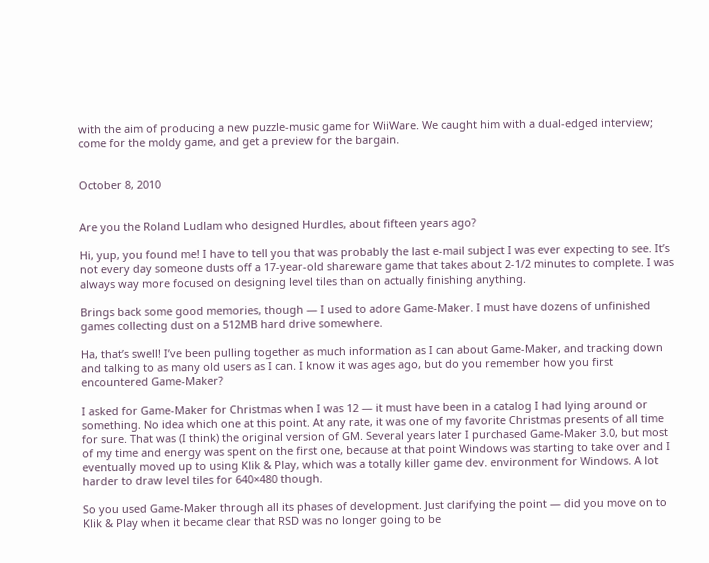with the aim of producing a new puzzle-music game for WiiWare. We caught him with a dual-edged interview; come for the moldy game, and get a preview for the bargain.


October 8, 2010


Are you the Roland Ludlam who designed Hurdles, about fifteen years ago?

Hi, yup, you found me! I have to tell you that was probably the last e-mail subject I was ever expecting to see. It’s not every day someone dusts off a 17-year-old shareware game that takes about 2-1/2 minutes to complete. I was always way more focused on designing level tiles than on actually finishing anything.

Brings back some good memories, though — I used to adore Game-Maker. I must have dozens of unfinished games collecting dust on a 512MB hard drive somewhere.

Ha, that’s swell! I’ve been pulling together as much information as I can about Game-Maker, and tracking down and talking to as many old users as I can. I know it was ages ago, but do you remember how you first encountered Game-Maker?

I asked for Game-Maker for Christmas when I was 12 — it must have been in a catalog I had lying around or something. No idea which one at this point. At any rate, it was one of my favorite Christmas presents of all time for sure. That was (I think) the original version of GM. Several years later I purchased Game-Maker 3.0, but most of my time and energy was spent on the first one, because at that point Windows was starting to take over and I eventually moved up to using Klik & Play, which was a totally killer game dev. environment for Windows. A lot harder to draw level tiles for 640×480 though.

So you used Game-Maker through all its phases of development. Just clarifying the point — did you move on to Klik & Play when it became clear that RSD was no longer going to be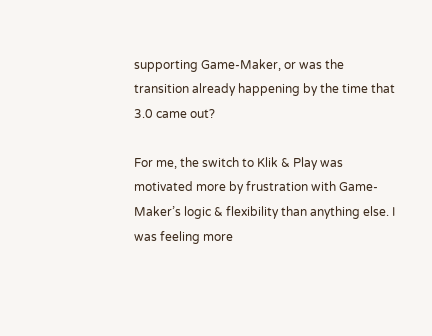supporting Game-Maker, or was the transition already happening by the time that 3.0 came out?

For me, the switch to Klik & Play was motivated more by frustration with Game-Maker’s logic & flexibility than anything else. I was feeling more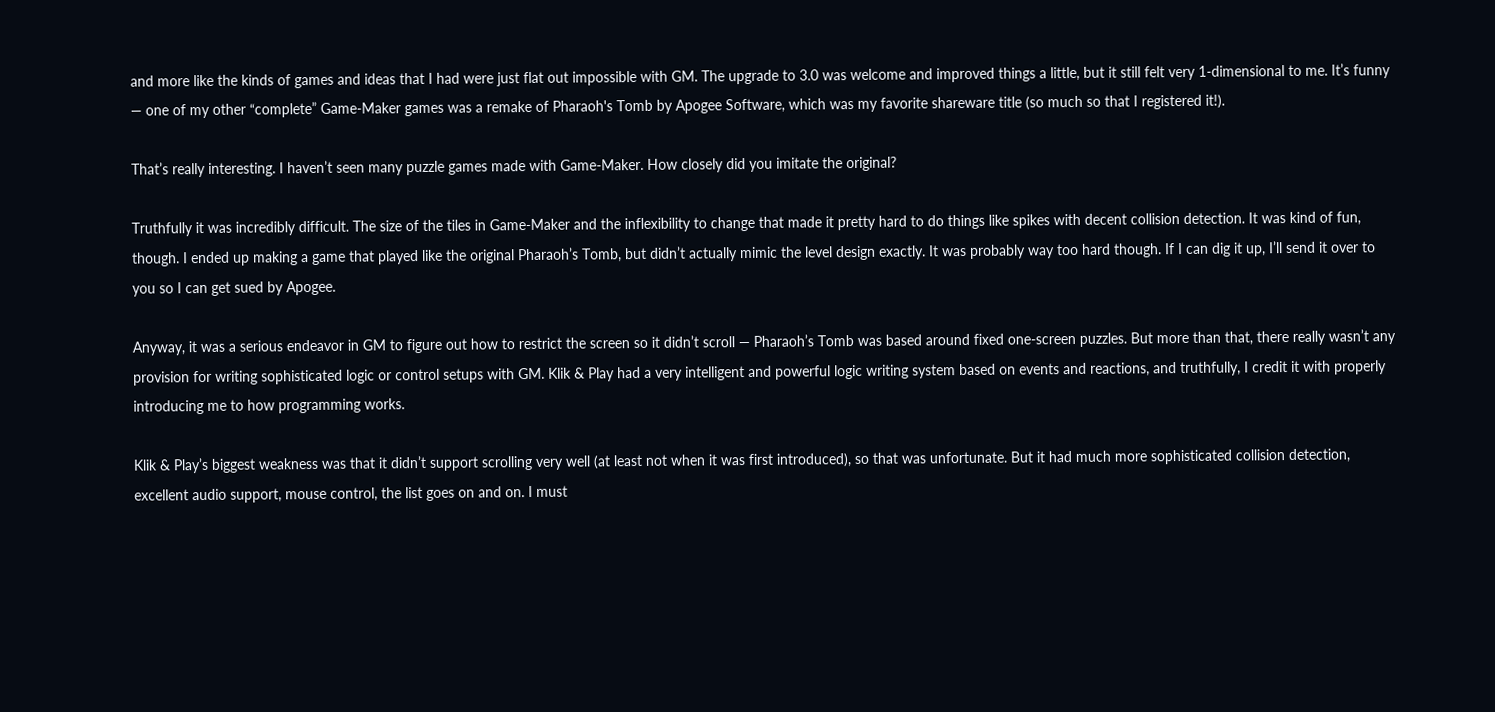and more like the kinds of games and ideas that I had were just flat out impossible with GM. The upgrade to 3.0 was welcome and improved things a little, but it still felt very 1-dimensional to me. It’s funny — one of my other “complete” Game-Maker games was a remake of Pharaoh's Tomb by Apogee Software, which was my favorite shareware title (so much so that I registered it!).

That’s really interesting. I haven’t seen many puzzle games made with Game-Maker. How closely did you imitate the original?

Truthfully it was incredibly difficult. The size of the tiles in Game-Maker and the inflexibility to change that made it pretty hard to do things like spikes with decent collision detection. It was kind of fun, though. I ended up making a game that played like the original Pharaoh’s Tomb, but didn’t actually mimic the level design exactly. It was probably way too hard though. If I can dig it up, I’ll send it over to you so I can get sued by Apogee.

Anyway, it was a serious endeavor in GM to figure out how to restrict the screen so it didn’t scroll — Pharaoh’s Tomb was based around fixed one-screen puzzles. But more than that, there really wasn’t any provision for writing sophisticated logic or control setups with GM. Klik & Play had a very intelligent and powerful logic writing system based on events and reactions, and truthfully, I credit it with properly introducing me to how programming works.

Klik & Play’s biggest weakness was that it didn’t support scrolling very well (at least not when it was first introduced), so that was unfortunate. But it had much more sophisticated collision detection, excellent audio support, mouse control, the list goes on and on. I must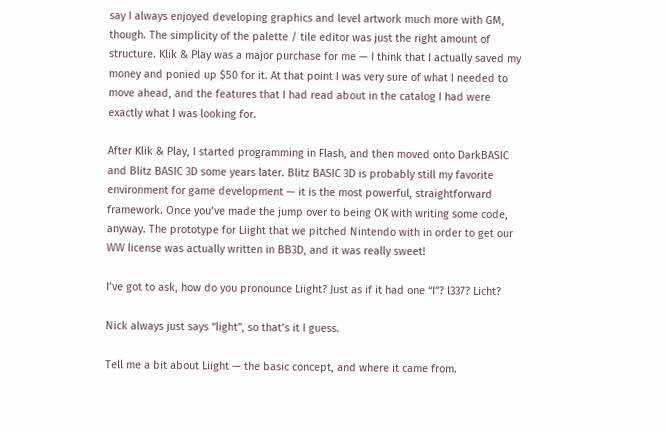say I always enjoyed developing graphics and level artwork much more with GM, though. The simplicity of the palette / tile editor was just the right amount of structure. Klik & Play was a major purchase for me — I think that I actually saved my money and ponied up $50 for it. At that point I was very sure of what I needed to move ahead, and the features that I had read about in the catalog I had were exactly what I was looking for.

After Klik & Play, I started programming in Flash, and then moved onto DarkBASIC and Blitz BASIC 3D some years later. Blitz BASIC 3D is probably still my favorite environment for game development — it is the most powerful, straightforward framework. Once you’ve made the jump over to being OK with writing some code, anyway. The prototype for Liight that we pitched Nintendo with in order to get our WW license was actually written in BB3D, and it was really sweet!

I’ve got to ask, how do you pronounce Liight? Just as if it had one “I”? l337? Licht?

Nick always just says “light”, so that’s it I guess.

Tell me a bit about Liight — the basic concept, and where it came from.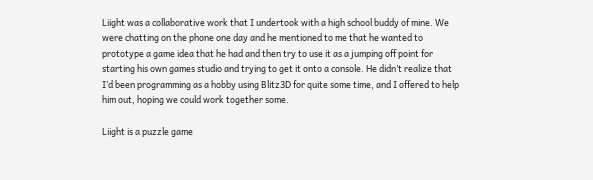Liight was a collaborative work that I undertook with a high school buddy of mine. We were chatting on the phone one day and he mentioned to me that he wanted to prototype a game idea that he had and then try to use it as a jumping off point for starting his own games studio and trying to get it onto a console. He didn’t realize that I’d been programming as a hobby using Blitz3D for quite some time, and I offered to help him out, hoping we could work together some.

Liight is a puzzle game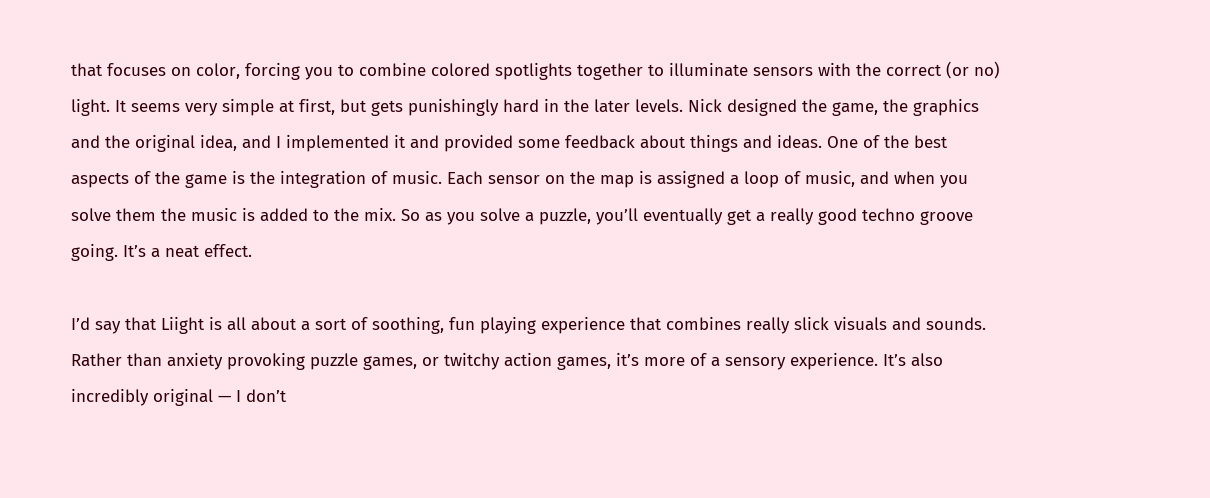that focuses on color, forcing you to combine colored spotlights together to illuminate sensors with the correct (or no) light. It seems very simple at first, but gets punishingly hard in the later levels. Nick designed the game, the graphics and the original idea, and I implemented it and provided some feedback about things and ideas. One of the best aspects of the game is the integration of music. Each sensor on the map is assigned a loop of music, and when you solve them the music is added to the mix. So as you solve a puzzle, you’ll eventually get a really good techno groove going. It’s a neat effect.

I’d say that Liight is all about a sort of soothing, fun playing experience that combines really slick visuals and sounds. Rather than anxiety provoking puzzle games, or twitchy action games, it’s more of a sensory experience. It’s also incredibly original — I don’t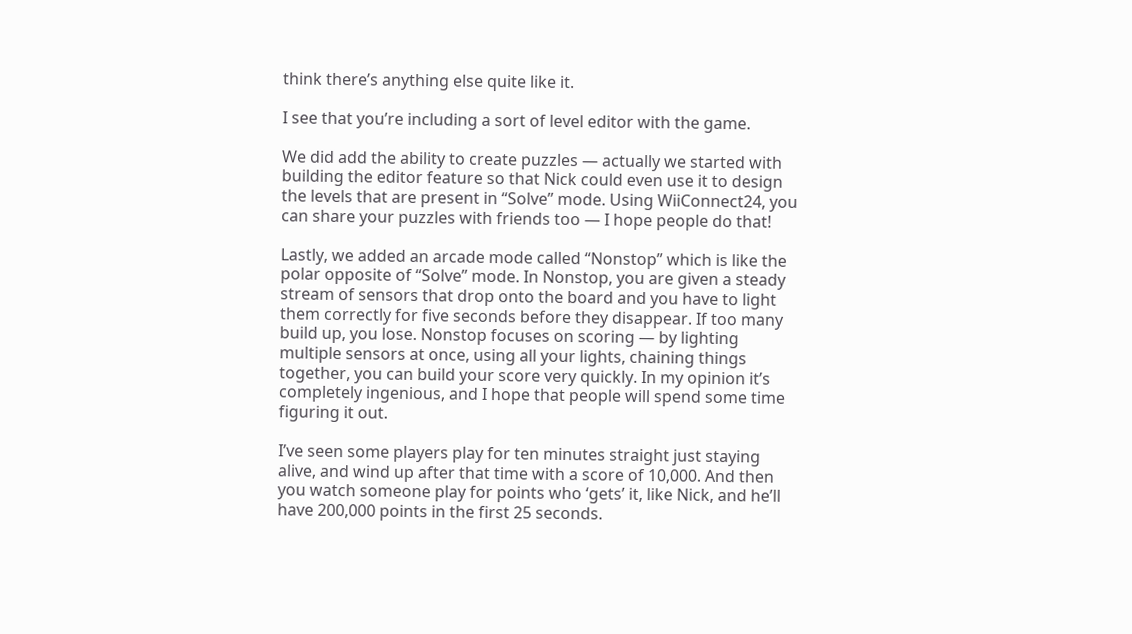think there’s anything else quite like it.

I see that you’re including a sort of level editor with the game.

We did add the ability to create puzzles — actually we started with building the editor feature so that Nick could even use it to design the levels that are present in “Solve” mode. Using WiiConnect24, you can share your puzzles with friends too — I hope people do that!

Lastly, we added an arcade mode called “Nonstop” which is like the polar opposite of “Solve” mode. In Nonstop, you are given a steady stream of sensors that drop onto the board and you have to light them correctly for five seconds before they disappear. If too many build up, you lose. Nonstop focuses on scoring — by lighting multiple sensors at once, using all your lights, chaining things together, you can build your score very quickly. In my opinion it’s completely ingenious, and I hope that people will spend some time figuring it out.

I’ve seen some players play for ten minutes straight just staying alive, and wind up after that time with a score of 10,000. And then you watch someone play for points who ‘gets’ it, like Nick, and he’ll have 200,000 points in the first 25 seconds.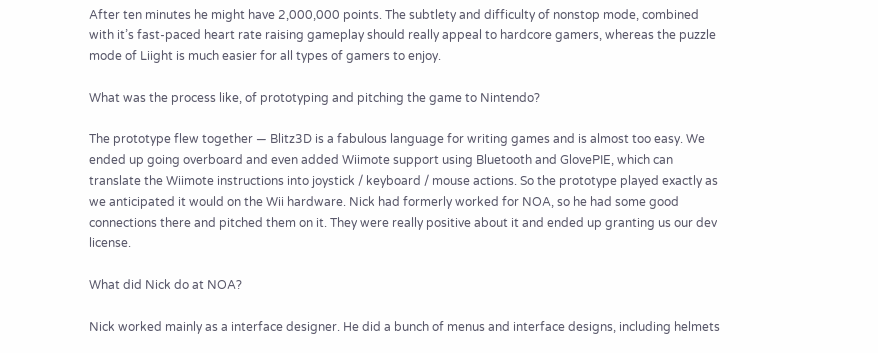After ten minutes he might have 2,000,000 points. The subtlety and difficulty of nonstop mode, combined with it’s fast-paced heart rate raising gameplay should really appeal to hardcore gamers, whereas the puzzle mode of Liight is much easier for all types of gamers to enjoy.

What was the process like, of prototyping and pitching the game to Nintendo?

The prototype flew together — Blitz3D is a fabulous language for writing games and is almost too easy. We ended up going overboard and even added Wiimote support using Bluetooth and GlovePIE, which can translate the Wiimote instructions into joystick / keyboard / mouse actions. So the prototype played exactly as we anticipated it would on the Wii hardware. Nick had formerly worked for NOA, so he had some good connections there and pitched them on it. They were really positive about it and ended up granting us our dev license.

What did Nick do at NOA?

Nick worked mainly as a interface designer. He did a bunch of menus and interface designs, including helmets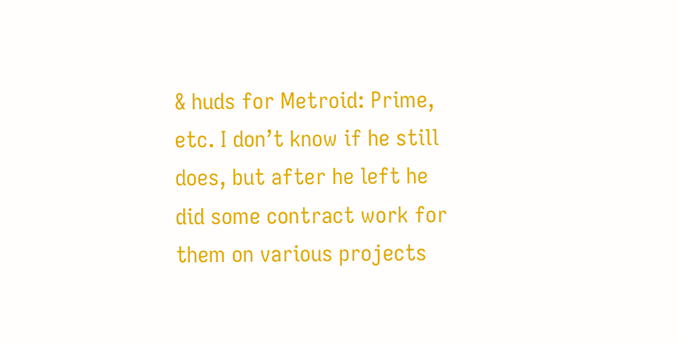& huds for Metroid: Prime, etc. I don’t know if he still does, but after he left he did some contract work for them on various projects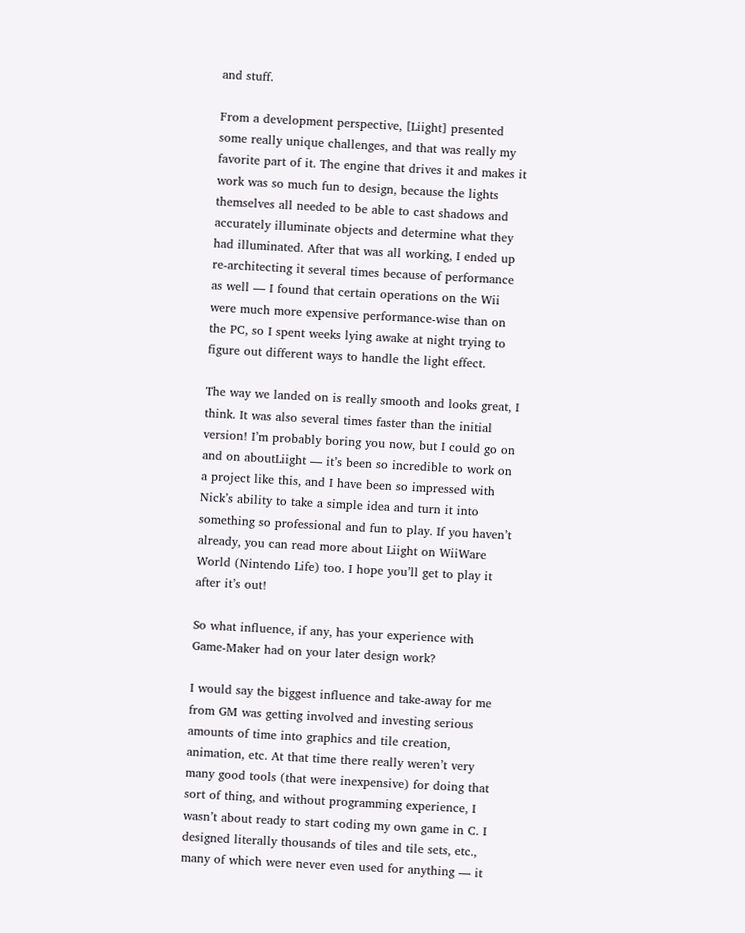and stuff.

From a development perspective, [Liight] presented some really unique challenges, and that was really my favorite part of it. The engine that drives it and makes it work was so much fun to design, because the lights themselves all needed to be able to cast shadows and accurately illuminate objects and determine what they had illuminated. After that was all working, I ended up re-architecting it several times because of performance as well — I found that certain operations on the Wii were much more expensive performance-wise than on the PC, so I spent weeks lying awake at night trying to figure out different ways to handle the light effect.

The way we landed on is really smooth and looks great, I think. It was also several times faster than the initial version! I’m probably boring you now, but I could go on and on aboutLiight — it’s been so incredible to work on a project like this, and I have been so impressed with Nick’s ability to take a simple idea and turn it into something so professional and fun to play. If you haven’t already, you can read more about Liight on WiiWare World (Nintendo Life) too. I hope you’ll get to play it after it’s out!

So what influence, if any, has your experience with Game-Maker had on your later design work?

I would say the biggest influence and take-away for me from GM was getting involved and investing serious amounts of time into graphics and tile creation, animation, etc. At that time there really weren’t very many good tools (that were inexpensive) for doing that sort of thing, and without programming experience, I wasn’t about ready to start coding my own game in C. I designed literally thousands of tiles and tile sets, etc., many of which were never even used for anything — it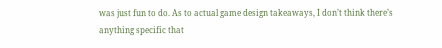was just fun to do. As to actual game design takeaways, I don’t think there’s anything specific that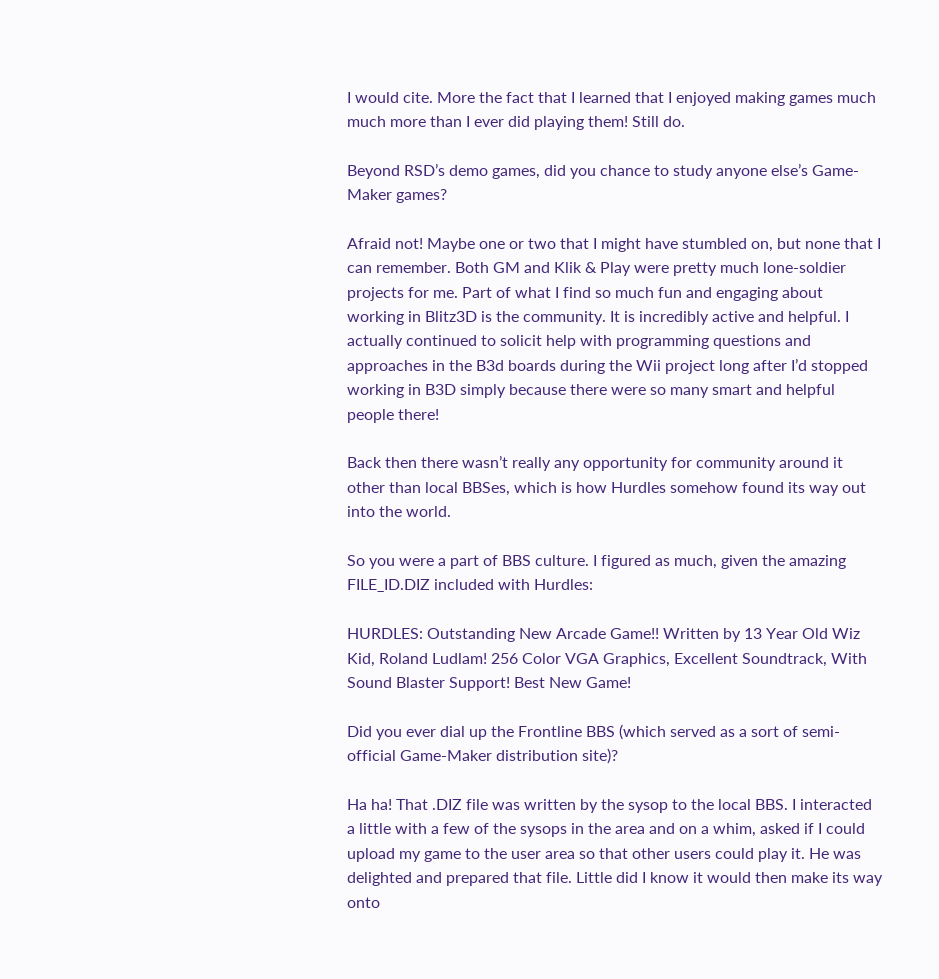I would cite. More the fact that I learned that I enjoyed making games much much more than I ever did playing them! Still do.

Beyond RSD’s demo games, did you chance to study anyone else’s Game-Maker games?

Afraid not! Maybe one or two that I might have stumbled on, but none that I can remember. Both GM and Klik & Play were pretty much lone-soldier projects for me. Part of what I find so much fun and engaging about working in Blitz3D is the community. It is incredibly active and helpful. I actually continued to solicit help with programming questions and approaches in the B3d boards during the Wii project long after I’d stopped working in B3D simply because there were so many smart and helpful people there!

Back then there wasn’t really any opportunity for community around it other than local BBSes, which is how Hurdles somehow found its way out into the world.

So you were a part of BBS culture. I figured as much, given the amazing FILE_ID.DIZ included with Hurdles:

HURDLES: Outstanding New Arcade Game!! Written by 13 Year Old Wiz Kid, Roland Ludlam! 256 Color VGA Graphics, Excellent Soundtrack, With Sound Blaster Support! Best New Game!

Did you ever dial up the Frontline BBS (which served as a sort of semi-official Game-Maker distribution site)?

Ha ha! That .DIZ file was written by the sysop to the local BBS. I interacted a little with a few of the sysops in the area and on a whim, asked if I could upload my game to the user area so that other users could play it. He was delighted and prepared that file. Little did I know it would then make its way onto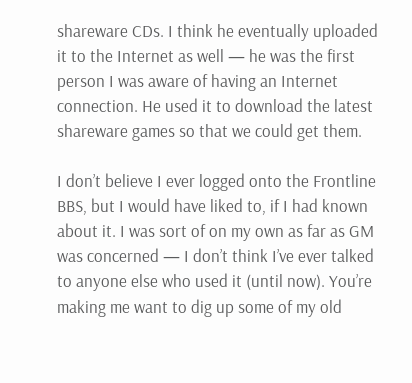shareware CDs. I think he eventually uploaded it to the Internet as well — he was the first person I was aware of having an Internet connection. He used it to download the latest shareware games so that we could get them.

I don’t believe I ever logged onto the Frontline BBS, but I would have liked to, if I had known about it. I was sort of on my own as far as GM was concerned — I don’t think I’ve ever talked to anyone else who used it (until now). You’re making me want to dig up some of my old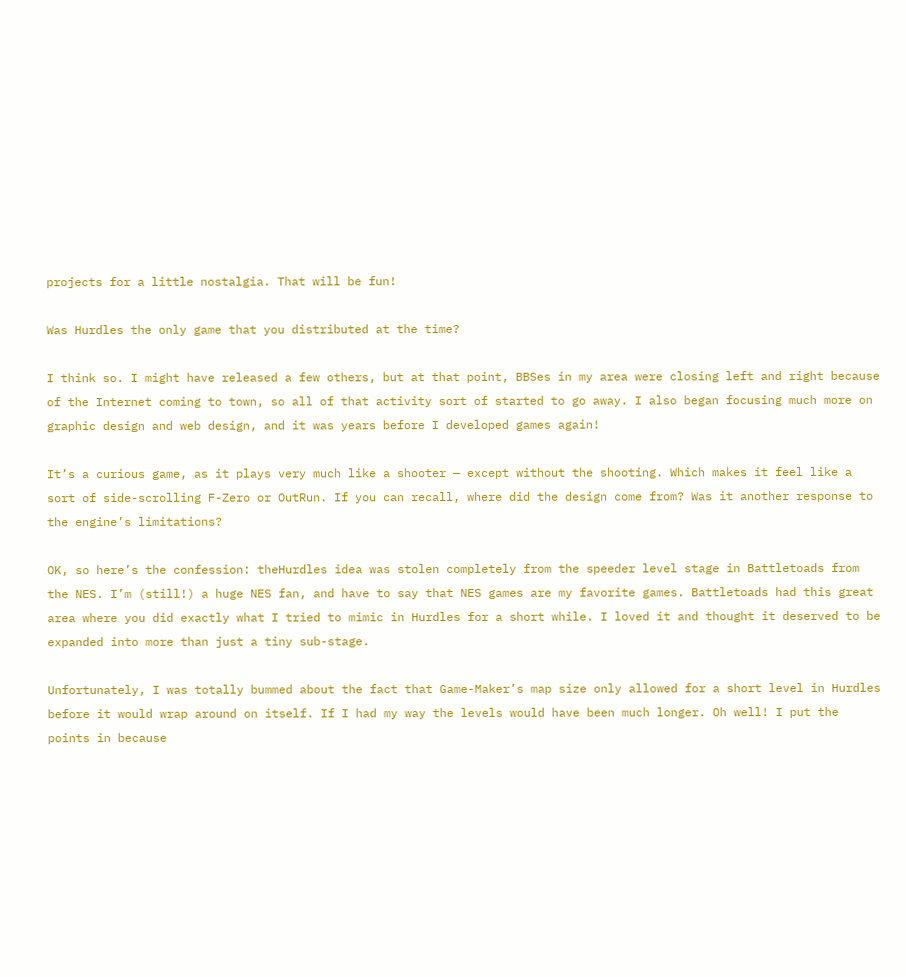projects for a little nostalgia. That will be fun!

Was Hurdles the only game that you distributed at the time?

I think so. I might have released a few others, but at that point, BBSes in my area were closing left and right because of the Internet coming to town, so all of that activity sort of started to go away. I also began focusing much more on graphic design and web design, and it was years before I developed games again!

It’s a curious game, as it plays very much like a shooter — except without the shooting. Which makes it feel like a sort of side-scrolling F-Zero or OutRun. If you can recall, where did the design come from? Was it another response to the engine’s limitations?

OK, so here’s the confession: theHurdles idea was stolen completely from the speeder level stage in Battletoads from the NES. I’m (still!) a huge NES fan, and have to say that NES games are my favorite games. Battletoads had this great area where you did exactly what I tried to mimic in Hurdles for a short while. I loved it and thought it deserved to be expanded into more than just a tiny sub-stage.

Unfortunately, I was totally bummed about the fact that Game-Maker’s map size only allowed for a short level in Hurdles before it would wrap around on itself. If I had my way the levels would have been much longer. Oh well! I put the points in because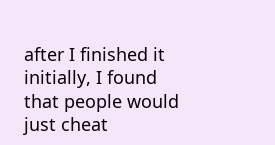after I finished it initially, I found that people would just cheat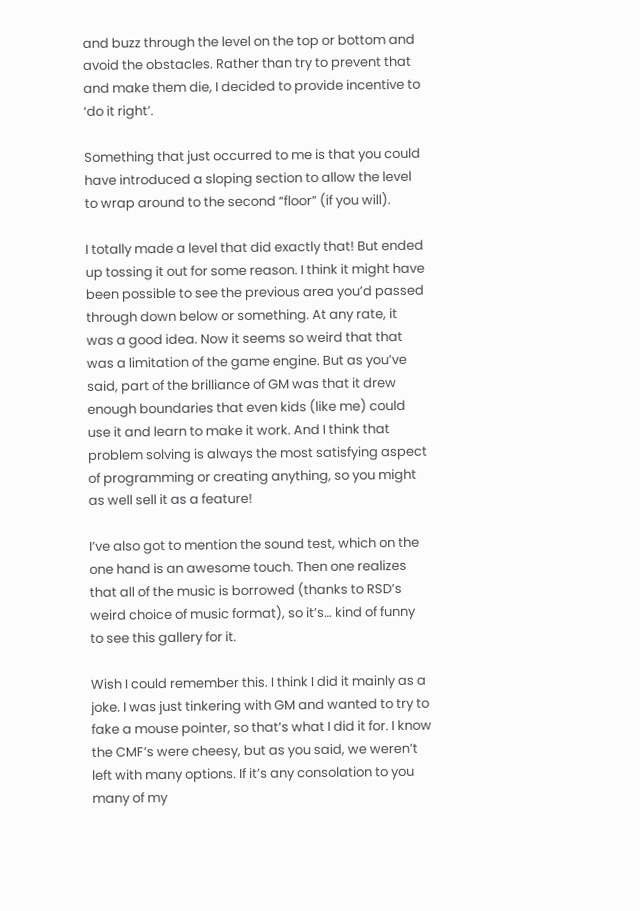and buzz through the level on the top or bottom and avoid the obstacles. Rather than try to prevent that and make them die, I decided to provide incentive to ‘do it right’.

Something that just occurred to me is that you could have introduced a sloping section to allow the level to wrap around to the second “floor” (if you will).

I totally made a level that did exactly that! But ended up tossing it out for some reason. I think it might have been possible to see the previous area you’d passed through down below or something. At any rate, it was a good idea. Now it seems so weird that that was a limitation of the game engine. But as you’ve said, part of the brilliance of GM was that it drew enough boundaries that even kids (like me) could use it and learn to make it work. And I think that problem solving is always the most satisfying aspect of programming or creating anything, so you might as well sell it as a feature!

I’ve also got to mention the sound test, which on the one hand is an awesome touch. Then one realizes that all of the music is borrowed (thanks to RSD’s weird choice of music format), so it’s… kind of funny to see this gallery for it.

Wish I could remember this. I think I did it mainly as a joke. I was just tinkering with GM and wanted to try to fake a mouse pointer, so that’s what I did it for. I know the CMF’s were cheesy, but as you said, we weren’t left with many options. If it’s any consolation to you many of my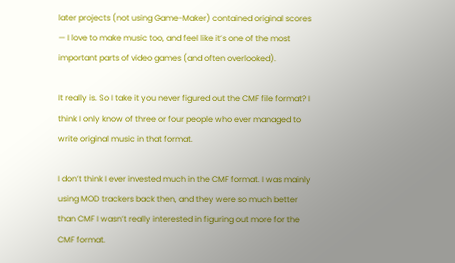later projects (not using Game-Maker) contained original scores — I love to make music too, and feel like it’s one of the most important parts of video games (and often overlooked).

It really is. So I take it you never figured out the CMF file format? I think I only know of three or four people who ever managed to write original music in that format.

I don’t think I ever invested much in the CMF format. I was mainly using MOD trackers back then, and they were so much better than CMF I wasn’t really interested in figuring out more for the CMF format.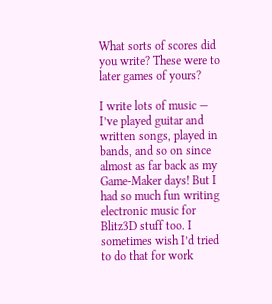What sorts of scores did you write? These were to later games of yours?

I write lots of music — I’ve played guitar and written songs, played in bands, and so on since almost as far back as my Game-Maker days! But I had so much fun writing electronic music for Blitz3D stuff too. I sometimes wish I’d tried to do that for work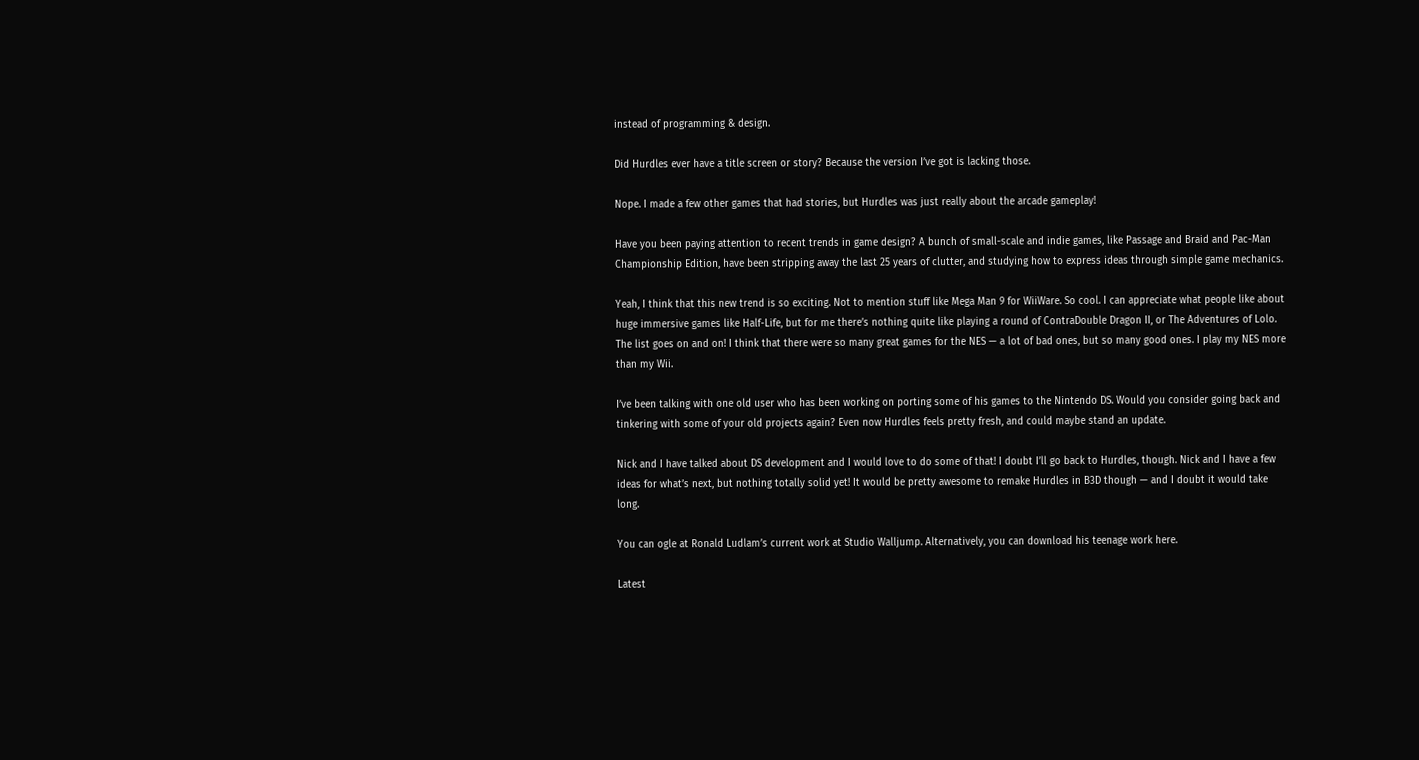instead of programming & design.

Did Hurdles ever have a title screen or story? Because the version I’ve got is lacking those.

Nope. I made a few other games that had stories, but Hurdles was just really about the arcade gameplay!

Have you been paying attention to recent trends in game design? A bunch of small-scale and indie games, like Passage and Braid and Pac-Man Championship Edition, have been stripping away the last 25 years of clutter, and studying how to express ideas through simple game mechanics.

Yeah, I think that this new trend is so exciting. Not to mention stuff like Mega Man 9 for WiiWare. So cool. I can appreciate what people like about huge immersive games like Half-Life, but for me there’s nothing quite like playing a round of ContraDouble Dragon II, or The Adventures of Lolo. The list goes on and on! I think that there were so many great games for the NES — a lot of bad ones, but so many good ones. I play my NES more than my Wii.

I’ve been talking with one old user who has been working on porting some of his games to the Nintendo DS. Would you consider going back and tinkering with some of your old projects again? Even now Hurdles feels pretty fresh, and could maybe stand an update.

Nick and I have talked about DS development and I would love to do some of that! I doubt I’ll go back to Hurdles, though. Nick and I have a few ideas for what’s next, but nothing totally solid yet! It would be pretty awesome to remake Hurdles in B3D though — and I doubt it would take long.

You can ogle at Ronald Ludlam’s current work at Studio Walljump. Alternatively, you can download his teenage work here.

Latest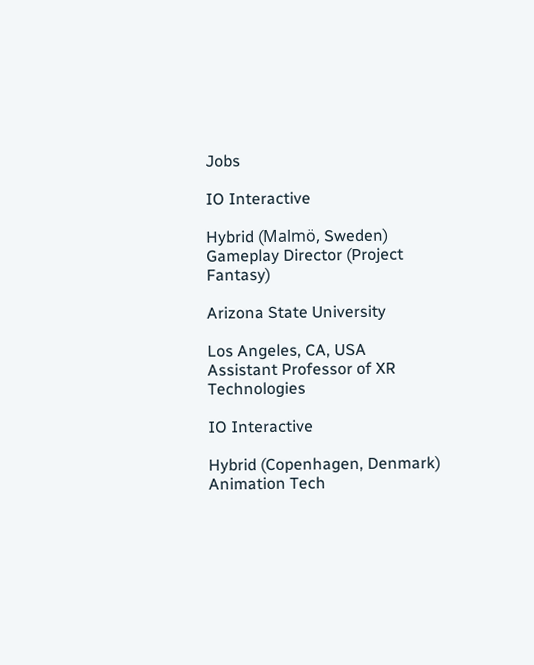Jobs

IO Interactive

Hybrid (Malmö, Sweden)
Gameplay Director (Project Fantasy)

Arizona State University

Los Angeles, CA, USA
Assistant Professor of XR Technologies

IO Interactive

Hybrid (Copenhagen, Denmark)
Animation Tech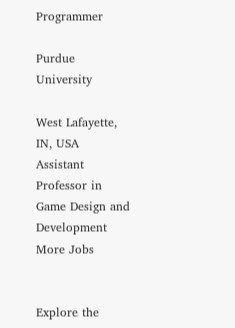Programmer

Purdue University

West Lafayette, IN, USA
Assistant Professor in Game Design and Development
More Jobs


Explore the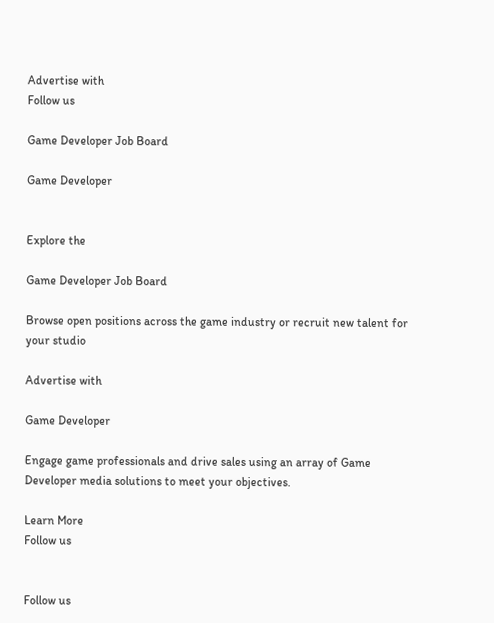Advertise with
Follow us

Game Developer Job Board

Game Developer


Explore the

Game Developer Job Board

Browse open positions across the game industry or recruit new talent for your studio

Advertise with

Game Developer

Engage game professionals and drive sales using an array of Game Developer media solutions to meet your objectives.

Learn More
Follow us


Follow us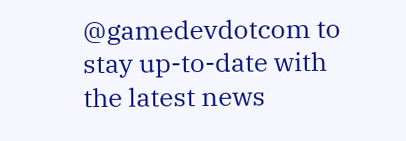@gamedevdotcom to stay up-to-date with the latest news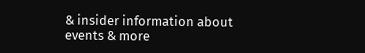& insider information about events & more